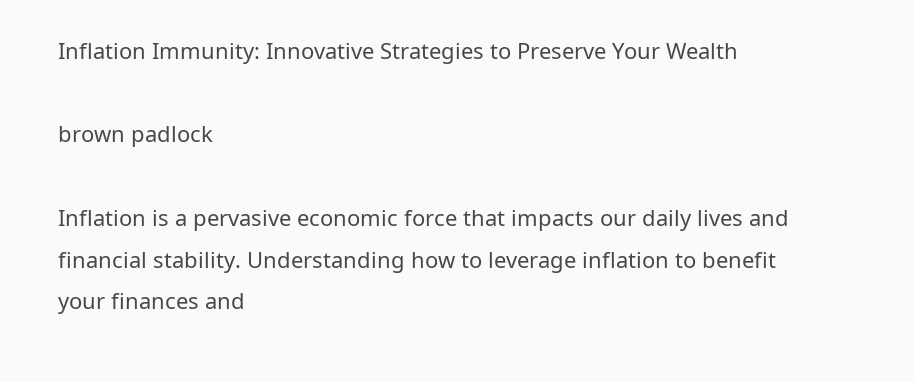Inflation Immunity: Innovative Strategies to Preserve Your Wealth

brown padlock

Inflation is a pervasive economic force that impacts our daily lives and financial stability. Understanding how to leverage inflation to benefit your finances and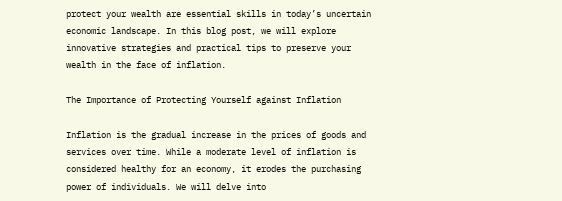protect your wealth are essential skills in today’s uncertain economic landscape. In this blog post, we will explore innovative strategies and practical tips to preserve your wealth in the face of inflation.

The Importance of Protecting Yourself against Inflation

Inflation is the gradual increase in the prices of goods and services over time. While a moderate level of inflation is considered healthy for an economy, it erodes the purchasing power of individuals. We will delve into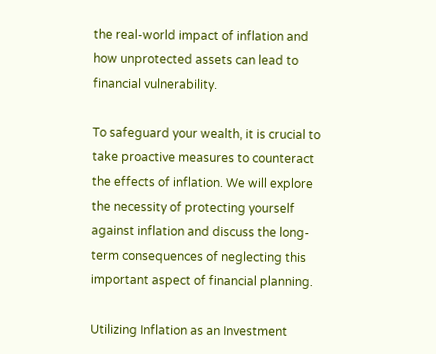the real-world impact of inflation and how unprotected assets can lead to financial vulnerability.

To safeguard your wealth, it is crucial to take proactive measures to counteract the effects of inflation. We will explore the necessity of protecting yourself against inflation and discuss the long-term consequences of neglecting this important aspect of financial planning.

Utilizing Inflation as an Investment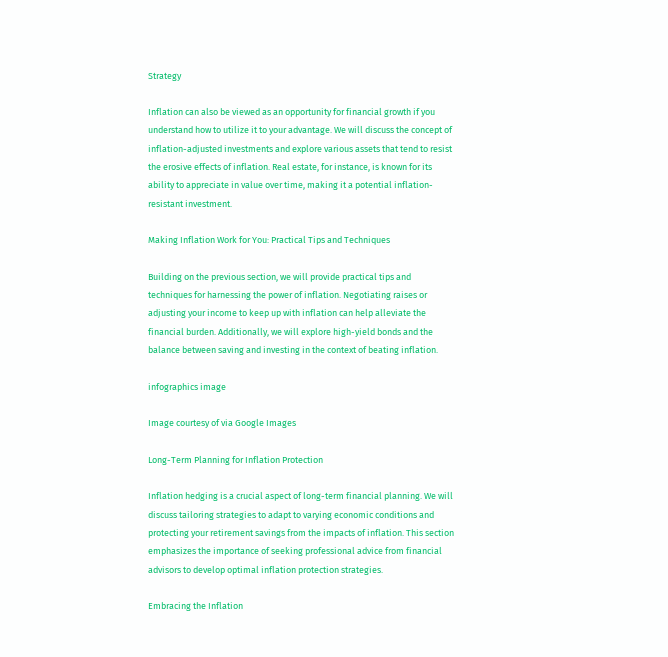Strategy

Inflation can also be viewed as an opportunity for financial growth if you understand how to utilize it to your advantage. We will discuss the concept of inflation-adjusted investments and explore various assets that tend to resist the erosive effects of inflation. Real estate, for instance, is known for its ability to appreciate in value over time, making it a potential inflation-resistant investment.

Making Inflation Work for You: Practical Tips and Techniques

Building on the previous section, we will provide practical tips and techniques for harnessing the power of inflation. Negotiating raises or adjusting your income to keep up with inflation can help alleviate the financial burden. Additionally, we will explore high-yield bonds and the balance between saving and investing in the context of beating inflation.

infographics image

Image courtesy of via Google Images

Long-Term Planning for Inflation Protection

Inflation hedging is a crucial aspect of long-term financial planning. We will discuss tailoring strategies to adapt to varying economic conditions and protecting your retirement savings from the impacts of inflation. This section emphasizes the importance of seeking professional advice from financial advisors to develop optimal inflation protection strategies.

Embracing the Inflation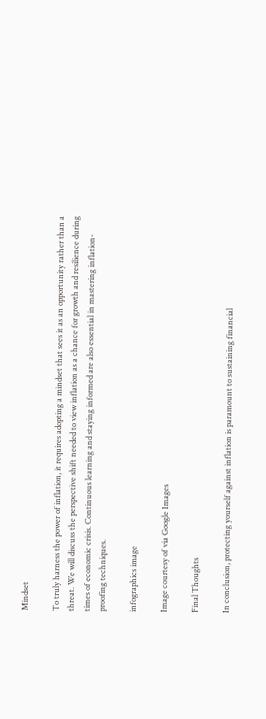Mindset

To truly harness the power of inflation, it requires adopting a mindset that sees it as an opportunity rather than a threat. We will discuss the perspective shift needed to view inflation as a chance for growth and resilience during times of economic crisis. Continuous learning and staying informed are also essential in mastering inflation-proofing techniques.

infographics image

Image courtesy of via Google Images

Final Thoughts

In conclusion, protecting yourself against inflation is paramount to sustaining financial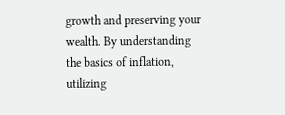growth and preserving your wealth. By understanding the basics of inflation, utilizing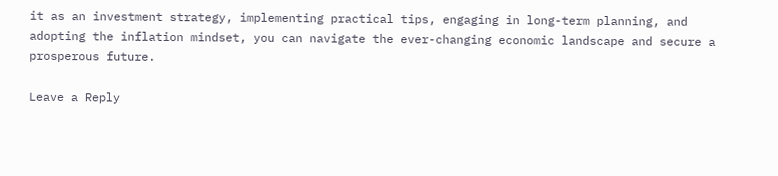it as an investment strategy, implementing practical tips, engaging in long-term planning, and adopting the inflation mindset, you can navigate the ever-changing economic landscape and secure a prosperous future.

Leave a Reply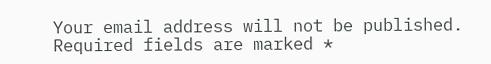Your email address will not be published. Required fields are marked *